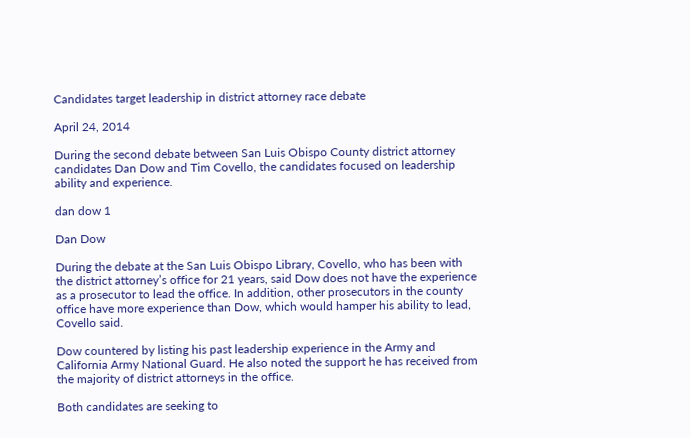Candidates target leadership in district attorney race debate

April 24, 2014

During the second debate between San Luis Obispo County district attorney candidates Dan Dow and Tim Covello, the candidates focused on leadership ability and experience.

dan dow 1

Dan Dow

During the debate at the San Luis Obispo Library, Covello, who has been with the district attorney’s office for 21 years, said Dow does not have the experience as a prosecutor to lead the office. In addition, other prosecutors in the county office have more experience than Dow, which would hamper his ability to lead, Covello said.

Dow countered by listing his past leadership experience in the Army and California Army National Guard. He also noted the support he has received from the majority of district attorneys in the office.

Both candidates are seeking to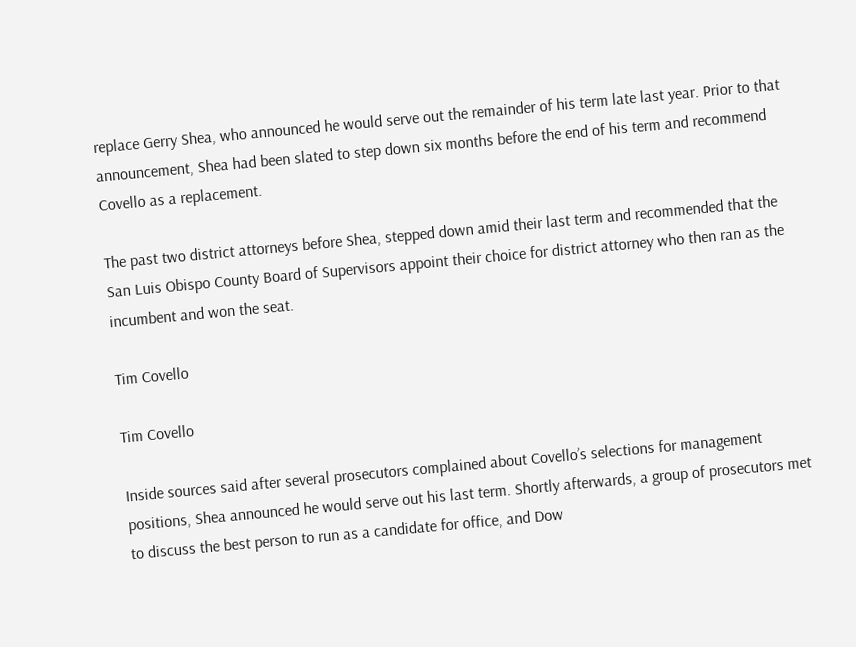replace Gerry Shea, who announced he would serve out the remainder of his term late last year. Prior to that announcement, Shea had been slated to step down six months before the end of his term and recommend Covello as a replacement.

The past two district attorneys before Shea, stepped down amid their last term and recommended that the San Luis Obispo County Board of Supervisors appoint their choice for district attorney who then ran as the incumbent and won the seat.

Tim Covello

Tim Covello

Inside sources said after several prosecutors complained about Covello’s selections for management positions, Shea announced he would serve out his last term. Shortly afterwards, a group of prosecutors met to discuss the best person to run as a candidate for office, and Dow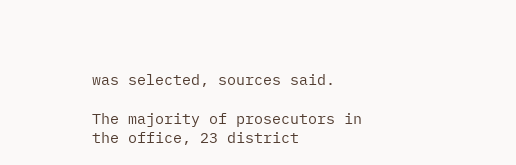was selected, sources said.

The majority of prosecutors in the office, 23 district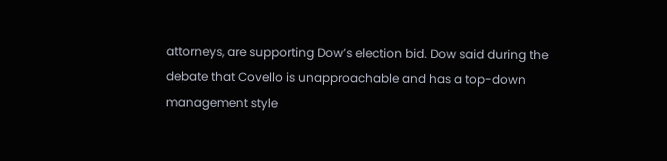attorneys, are supporting Dow’s election bid. Dow said during the debate that Covello is unapproachable and has a top-down management style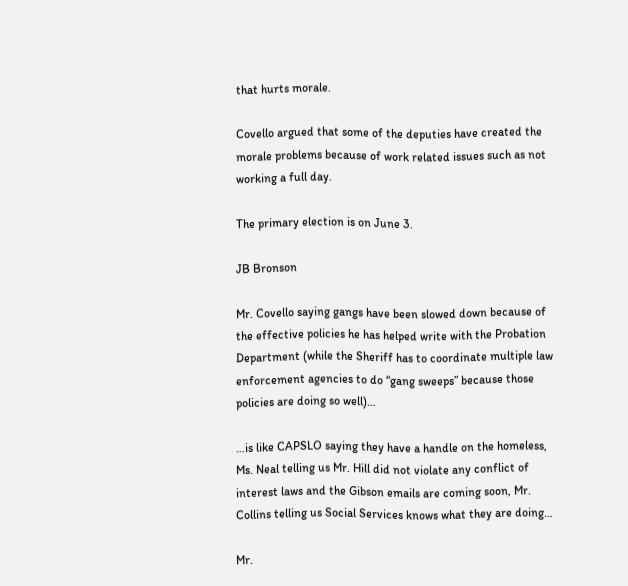that hurts morale.

Covello argued that some of the deputies have created the morale problems because of work related issues such as not working a full day.

The primary election is on June 3.

JB Bronson

Mr. Covello saying gangs have been slowed down because of the effective policies he has helped write with the Probation Department (while the Sheriff has to coordinate multiple law enforcement agencies to do “gang sweeps” because those policies are doing so well)…

…is like CAPSLO saying they have a handle on the homeless, Ms. Neal telling us Mr. Hill did not violate any conflict of interest laws and the Gibson emails are coming soon, Mr. Collins telling us Social Services knows what they are doing…

Mr.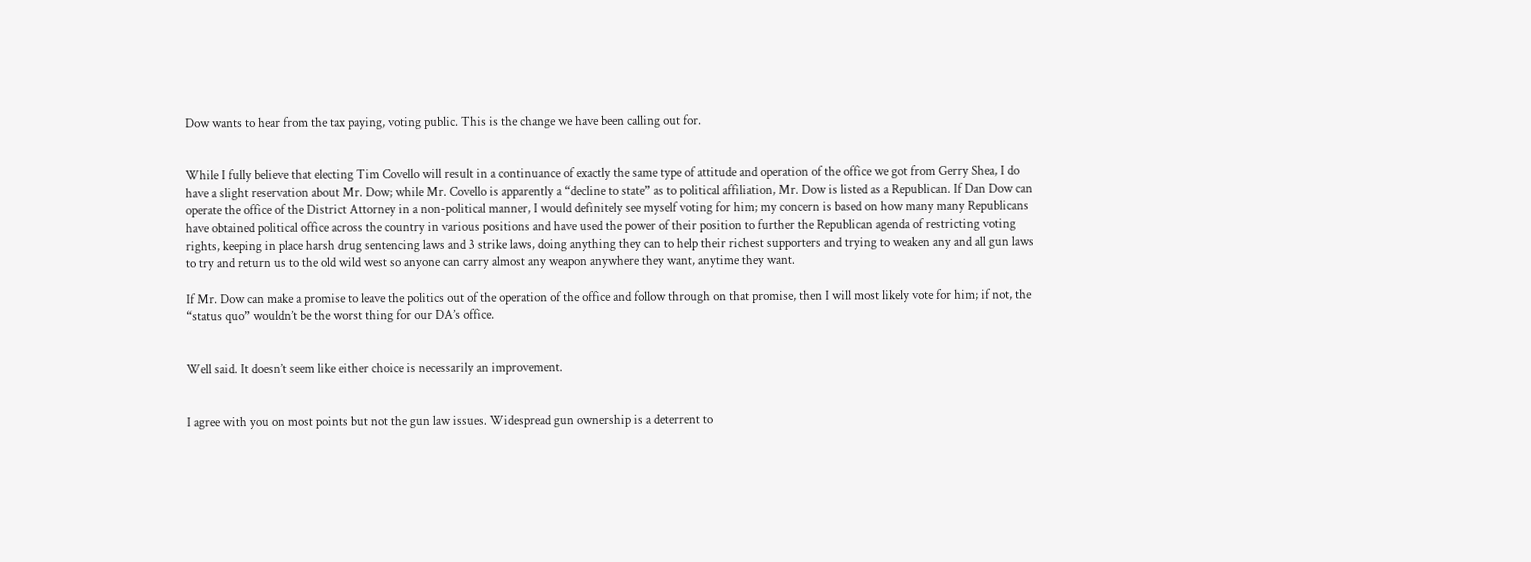Dow wants to hear from the tax paying, voting public. This is the change we have been calling out for.


While I fully believe that electing Tim Covello will result in a continuance of exactly the same type of attitude and operation of the office we got from Gerry Shea, I do have a slight reservation about Mr. Dow; while Mr. Covello is apparently a “decline to state” as to political affiliation, Mr. Dow is listed as a Republican. If Dan Dow can operate the office of the District Attorney in a non-political manner, I would definitely see myself voting for him; my concern is based on how many many Republicans have obtained political office across the country in various positions and have used the power of their position to further the Republican agenda of restricting voting rights, keeping in place harsh drug sentencing laws and 3 strike laws, doing anything they can to help their richest supporters and trying to weaken any and all gun laws to try and return us to the old wild west so anyone can carry almost any weapon anywhere they want, anytime they want.

If Mr. Dow can make a promise to leave the politics out of the operation of the office and follow through on that promise, then I will most likely vote for him; if not, the “status quo” wouldn’t be the worst thing for our DA’s office.


Well said. It doesn’t seem like either choice is necessarily an improvement.


I agree with you on most points but not the gun law issues. Widespread gun ownership is a deterrent to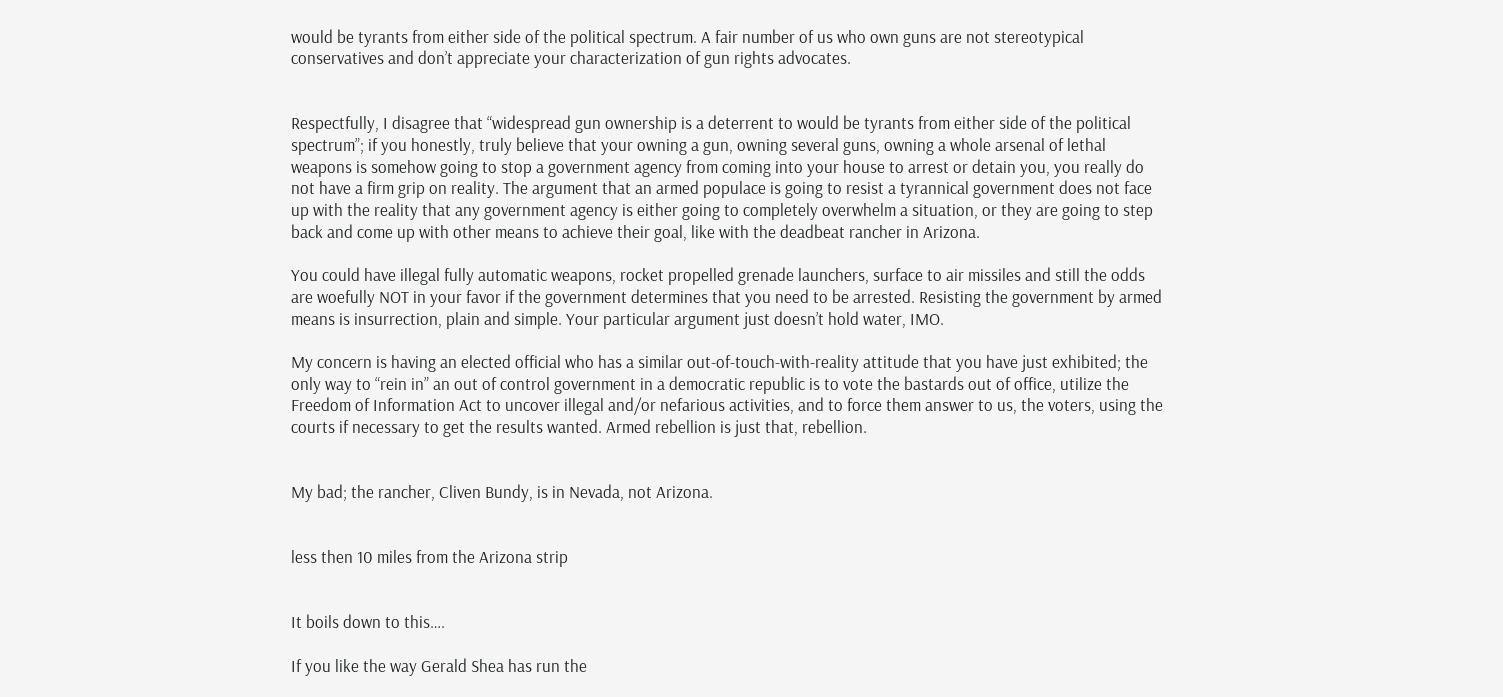would be tyrants from either side of the political spectrum. A fair number of us who own guns are not stereotypical conservatives and don’t appreciate your characterization of gun rights advocates.


Respectfully, I disagree that “widespread gun ownership is a deterrent to would be tyrants from either side of the political spectrum”; if you honestly, truly believe that your owning a gun, owning several guns, owning a whole arsenal of lethal weapons is somehow going to stop a government agency from coming into your house to arrest or detain you, you really do not have a firm grip on reality. The argument that an armed populace is going to resist a tyrannical government does not face up with the reality that any government agency is either going to completely overwhelm a situation, or they are going to step back and come up with other means to achieve their goal, like with the deadbeat rancher in Arizona.

You could have illegal fully automatic weapons, rocket propelled grenade launchers, surface to air missiles and still the odds are woefully NOT in your favor if the government determines that you need to be arrested. Resisting the government by armed means is insurrection, plain and simple. Your particular argument just doesn’t hold water, IMO.

My concern is having an elected official who has a similar out-of-touch-with-reality attitude that you have just exhibited; the only way to “rein in” an out of control government in a democratic republic is to vote the bastards out of office, utilize the Freedom of Information Act to uncover illegal and/or nefarious activities, and to force them answer to us, the voters, using the courts if necessary to get the results wanted. Armed rebellion is just that, rebellion.


My bad; the rancher, Cliven Bundy, is in Nevada, not Arizona.


less then 10 miles from the Arizona strip


It boils down to this….

If you like the way Gerald Shea has run the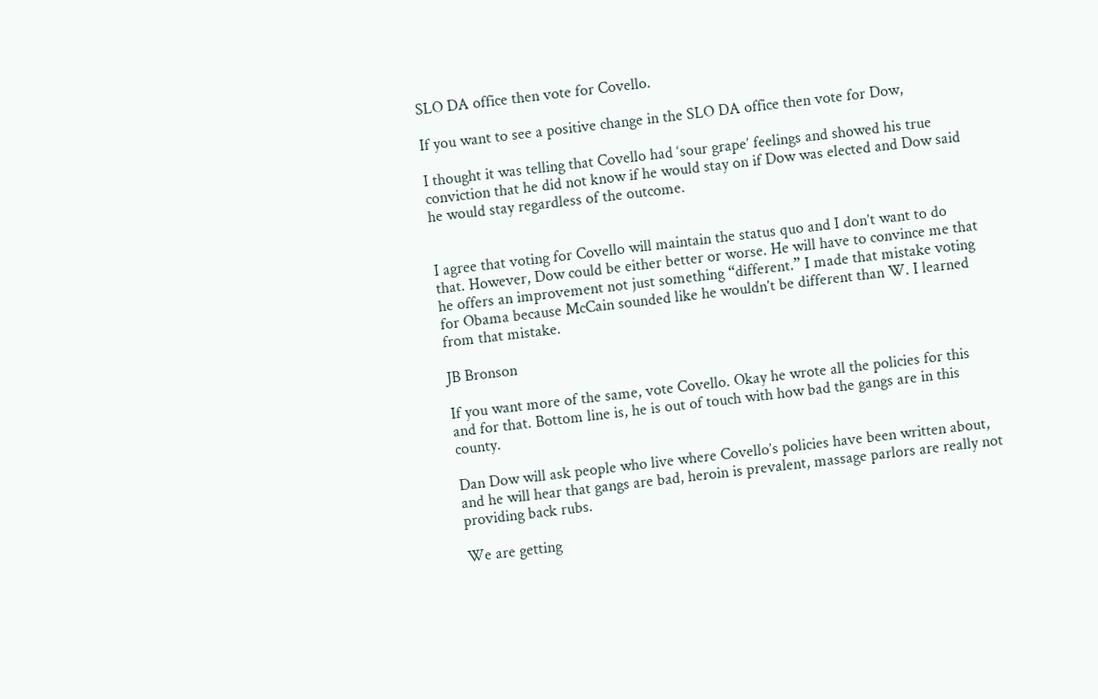SLO DA office then vote for Covello.

If you want to see a positive change in the SLO DA office then vote for Dow,

I thought it was telling that Covello had ‘sour grape’ feelings and showed his true conviction that he did not know if he would stay on if Dow was elected and Dow said he would stay regardless of the outcome.


I agree that voting for Covello will maintain the status quo and I don’t want to do that. However, Dow could be either better or worse. He will have to convince me that he offers an improvement not just something “different.” I made that mistake voting for Obama because McCain sounded like he wouldn’t be different than W. I learned from that mistake.

JB Bronson

If you want more of the same, vote Covello. Okay he wrote all the policies for this and for that. Bottom line is, he is out of touch with how bad the gangs are in this county.

Dan Dow will ask people who live where Covello’s policies have been written about, and he will hear that gangs are bad, heroin is prevalent, massage parlors are really not providing back rubs.

We are getting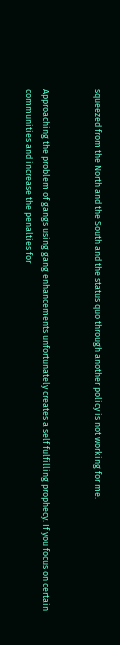squeezed from the North and the South and the status quo through another policy is not working for me.


Approaching the problem of gangs using gang enhancements unfortunately creates a self fulfilling prophecy. If you focus on certain communities and increase the penalties for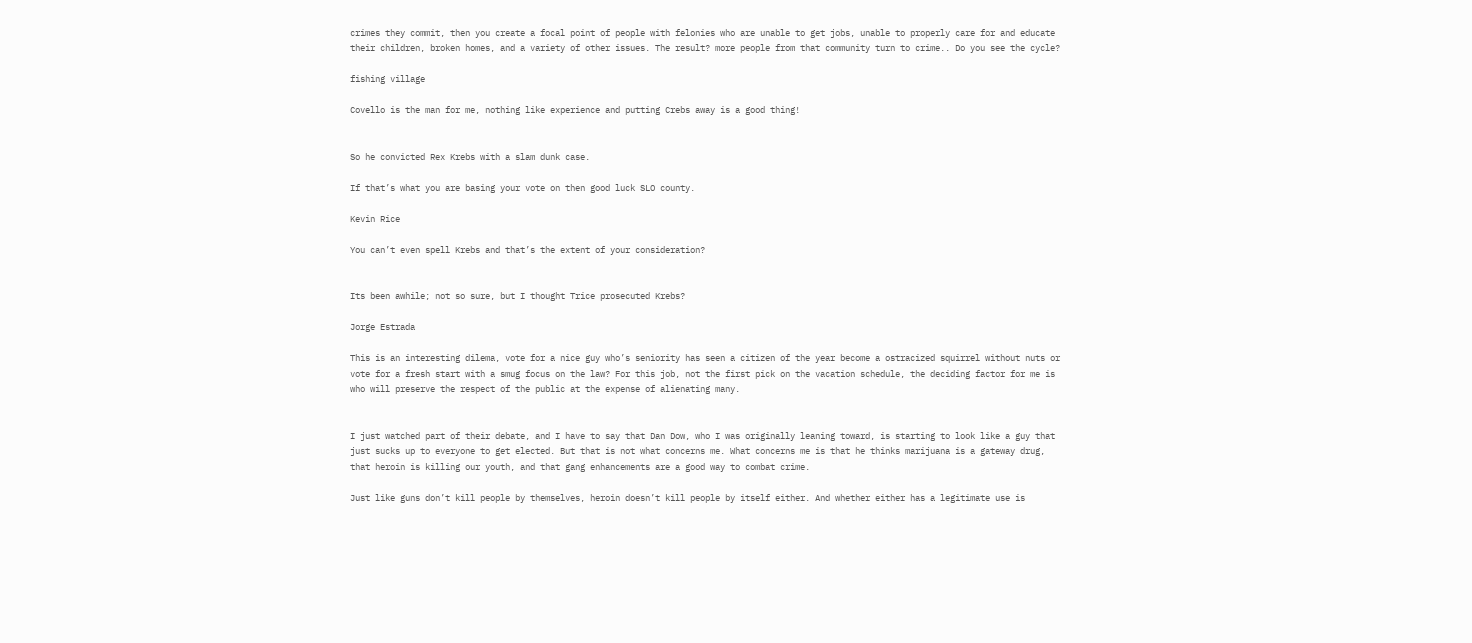crimes they commit, then you create a focal point of people with felonies who are unable to get jobs, unable to properly care for and educate their children, broken homes, and a variety of other issues. The result? more people from that community turn to crime.. Do you see the cycle?

fishing village

Covello is the man for me, nothing like experience and putting Crebs away is a good thing!


So he convicted Rex Krebs with a slam dunk case.

If that’s what you are basing your vote on then good luck SLO county.

Kevin Rice

You can’t even spell Krebs and that’s the extent of your consideration?


Its been awhile; not so sure, but I thought Trice prosecuted Krebs?

Jorge Estrada

This is an interesting dilema, vote for a nice guy who’s seniority has seen a citizen of the year become a ostracized squirrel without nuts or vote for a fresh start with a smug focus on the law? For this job, not the first pick on the vacation schedule, the deciding factor for me is who will preserve the respect of the public at the expense of alienating many.


I just watched part of their debate, and I have to say that Dan Dow, who I was originally leaning toward, is starting to look like a guy that just sucks up to everyone to get elected. But that is not what concerns me. What concerns me is that he thinks marijuana is a gateway drug, that heroin is killing our youth, and that gang enhancements are a good way to combat crime.

Just like guns don’t kill people by themselves, heroin doesn’t kill people by itself either. And whether either has a legitimate use is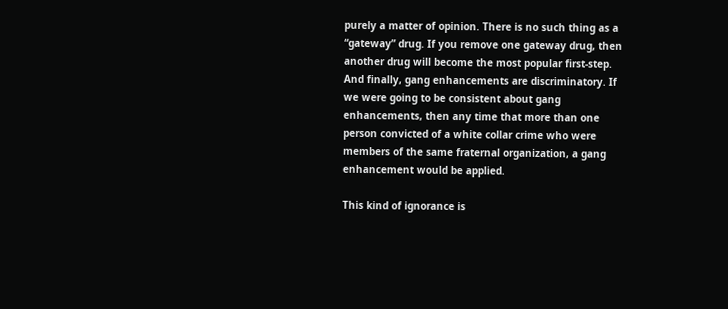purely a matter of opinion. There is no such thing as a “gateway” drug. If you remove one gateway drug, then another drug will become the most popular first-step. And finally, gang enhancements are discriminatory. If we were going to be consistent about gang enhancements, then any time that more than one person convicted of a white collar crime who were members of the same fraternal organization, a gang enhancement would be applied.

This kind of ignorance is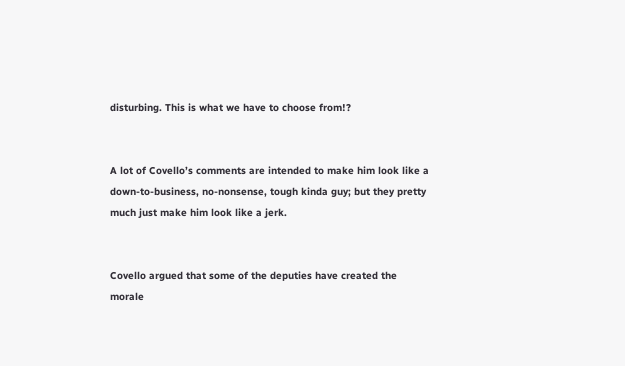disturbing. This is what we have to choose from!?


A lot of Covello’s comments are intended to make him look like a down-to-business, no-nonsense, tough kinda guy; but they pretty much just make him look like a jerk.


Covello argued that some of the deputies have created the morale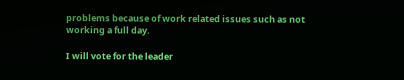problems because of work related issues such as not working a full day.

I will vote for the leader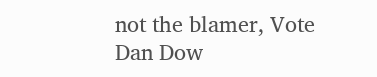not the blamer, Vote Dan Dow